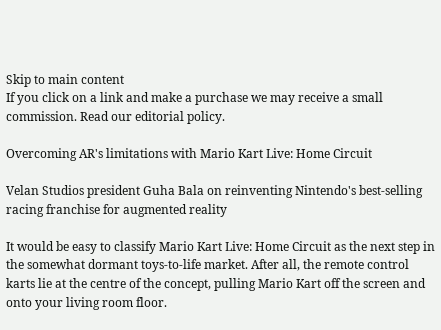Skip to main content
If you click on a link and make a purchase we may receive a small commission. Read our editorial policy.

Overcoming AR's limitations with Mario Kart Live: Home Circuit

Velan Studios president Guha Bala on reinventing Nintendo's best-selling racing franchise for augmented reality

It would be easy to classify Mario Kart Live: Home Circuit as the next step in the somewhat dormant toys-to-life market. After all, the remote control karts lie at the centre of the concept, pulling Mario Kart off the screen and onto your living room floor.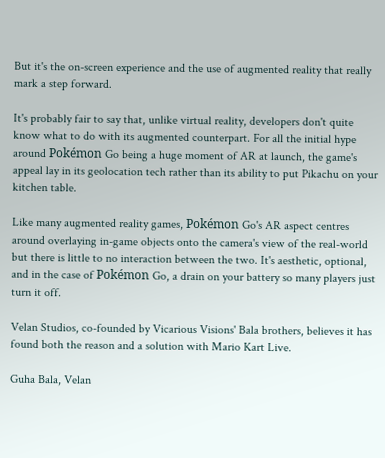But it's the on-screen experience and the use of augmented reality that really mark a step forward.

It's probably fair to say that, unlike virtual reality, developers don't quite know what to do with its augmented counterpart. For all the initial hype around Pokémon Go being a huge moment of AR at launch, the game's appeal lay in its geolocation tech rather than its ability to put Pikachu on your kitchen table.

Like many augmented reality games, Pokémon Go's AR aspect centres around overlaying in-game objects onto the camera's view of the real-world but there is little to no interaction between the two. It's aesthetic, optional, and in the case of Pokémon Go, a drain on your battery so many players just turn it off.

Velan Studios, co-founded by Vicarious Visions' Bala brothers, believes it has found both the reason and a solution with Mario Kart Live.

Guha Bala, Velan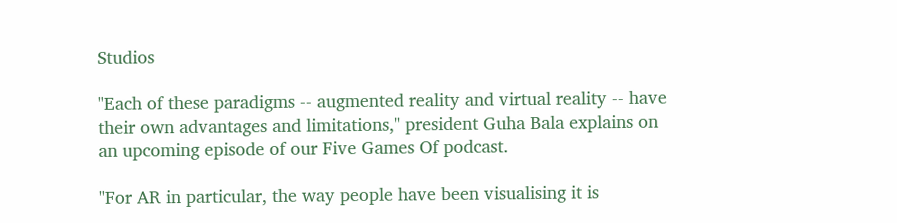Studios

"Each of these paradigms -- augmented reality and virtual reality -- have their own advantages and limitations," president Guha Bala explains on an upcoming episode of our Five Games Of podcast.

"For AR in particular, the way people have been visualising it is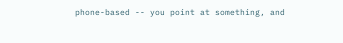phone-based -- you point at something, and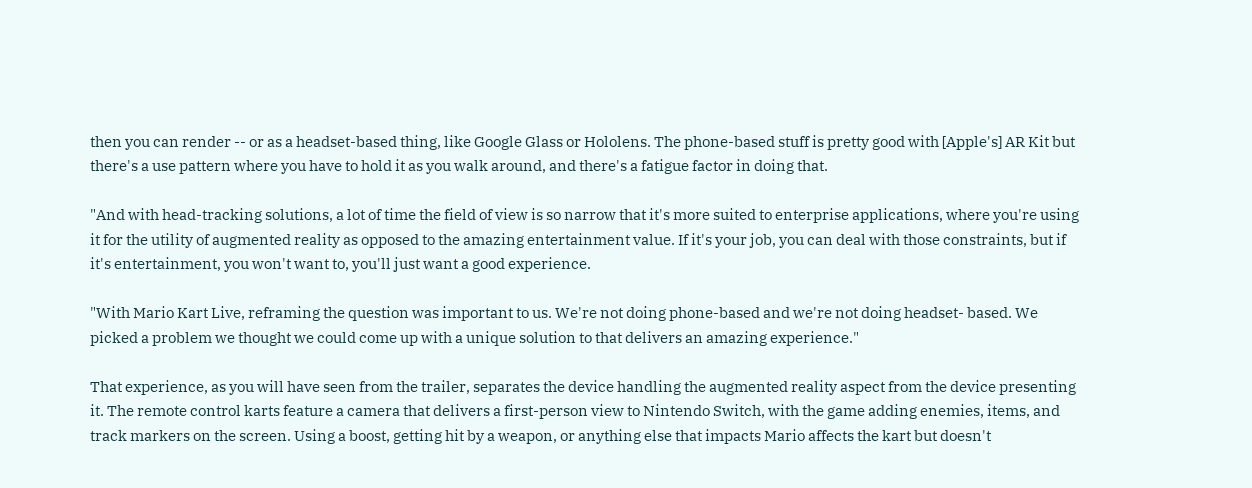then you can render -- or as a headset-based thing, like Google Glass or Hololens. The phone-based stuff is pretty good with [Apple's] AR Kit but there's a use pattern where you have to hold it as you walk around, and there's a fatigue factor in doing that.

"And with head-tracking solutions, a lot of time the field of view is so narrow that it's more suited to enterprise applications, where you're using it for the utility of augmented reality as opposed to the amazing entertainment value. If it's your job, you can deal with those constraints, but if it's entertainment, you won't want to, you'll just want a good experience.

"With Mario Kart Live, reframing the question was important to us. We're not doing phone-based and we're not doing headset- based. We picked a problem we thought we could come up with a unique solution to that delivers an amazing experience."

That experience, as you will have seen from the trailer, separates the device handling the augmented reality aspect from the device presenting it. The remote control karts feature a camera that delivers a first-person view to Nintendo Switch, with the game adding enemies, items, and track markers on the screen. Using a boost, getting hit by a weapon, or anything else that impacts Mario affects the kart but doesn't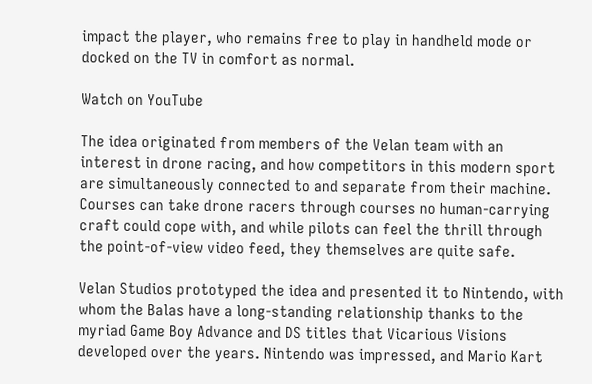impact the player, who remains free to play in handheld mode or docked on the TV in comfort as normal.

Watch on YouTube

The idea originated from members of the Velan team with an interest in drone racing, and how competitors in this modern sport are simultaneously connected to and separate from their machine. Courses can take drone racers through courses no human-carrying craft could cope with, and while pilots can feel the thrill through the point-of-view video feed, they themselves are quite safe.

Velan Studios prototyped the idea and presented it to Nintendo, with whom the Balas have a long-standing relationship thanks to the myriad Game Boy Advance and DS titles that Vicarious Visions developed over the years. Nintendo was impressed, and Mario Kart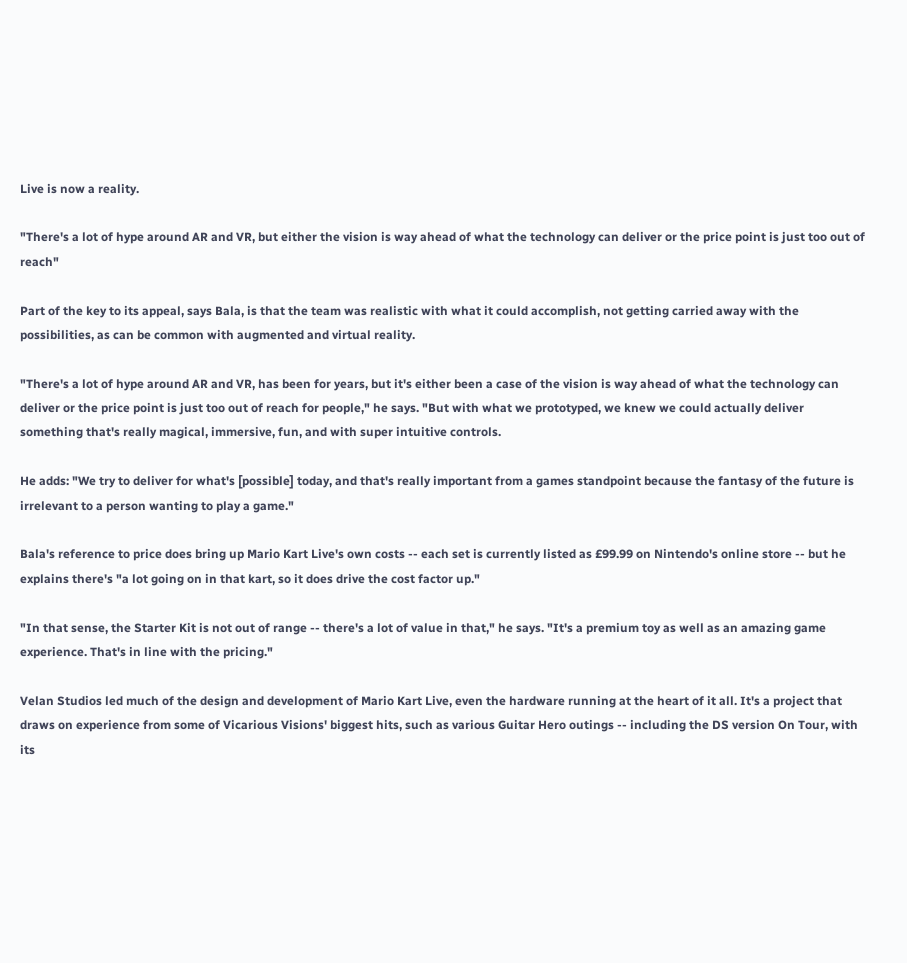Live is now a reality.

"There's a lot of hype around AR and VR, but either the vision is way ahead of what the technology can deliver or the price point is just too out of reach"

Part of the key to its appeal, says Bala, is that the team was realistic with what it could accomplish, not getting carried away with the possibilities, as can be common with augmented and virtual reality.

"There's a lot of hype around AR and VR, has been for years, but it's either been a case of the vision is way ahead of what the technology can deliver or the price point is just too out of reach for people," he says. "But with what we prototyped, we knew we could actually deliver something that's really magical, immersive, fun, and with super intuitive controls.

He adds: "We try to deliver for what's [possible] today, and that's really important from a games standpoint because the fantasy of the future is irrelevant to a person wanting to play a game."

Bala's reference to price does bring up Mario Kart Live's own costs -- each set is currently listed as £99.99 on Nintendo's online store -- but he explains there's "a lot going on in that kart, so it does drive the cost factor up."

"In that sense, the Starter Kit is not out of range -- there's a lot of value in that," he says. "It's a premium toy as well as an amazing game experience. That's in line with the pricing."

Velan Studios led much of the design and development of Mario Kart Live, even the hardware running at the heart of it all. It's a project that draws on experience from some of Vicarious Visions' biggest hits, such as various Guitar Hero outings -- including the DS version On Tour, with its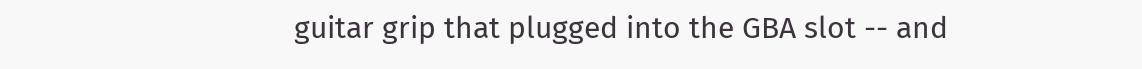guitar grip that plugged into the GBA slot -- and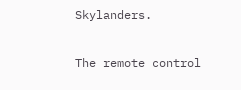Skylanders.

The remote control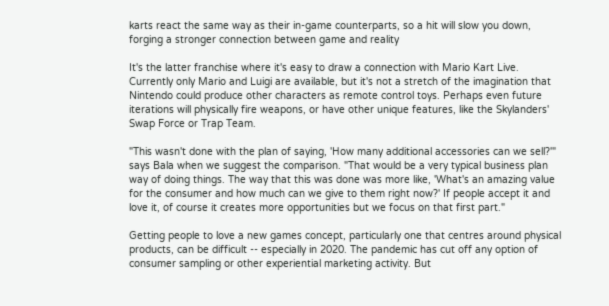karts react the same way as their in-game counterparts, so a hit will slow you down, forging a stronger connection between game and reality

It's the latter franchise where it's easy to draw a connection with Mario Kart Live. Currently only Mario and Luigi are available, but it's not a stretch of the imagination that Nintendo could produce other characters as remote control toys. Perhaps even future iterations will physically fire weapons, or have other unique features, like the Skylanders' Swap Force or Trap Team.

"This wasn't done with the plan of saying, 'How many additional accessories can we sell?'" says Bala when we suggest the comparison. "That would be a very typical business plan way of doing things. The way that this was done was more like, 'What's an amazing value for the consumer and how much can we give to them right now?' If people accept it and love it, of course it creates more opportunities but we focus on that first part."

Getting people to love a new games concept, particularly one that centres around physical products, can be difficult -- especially in 2020. The pandemic has cut off any option of consumer sampling or other experiential marketing activity. But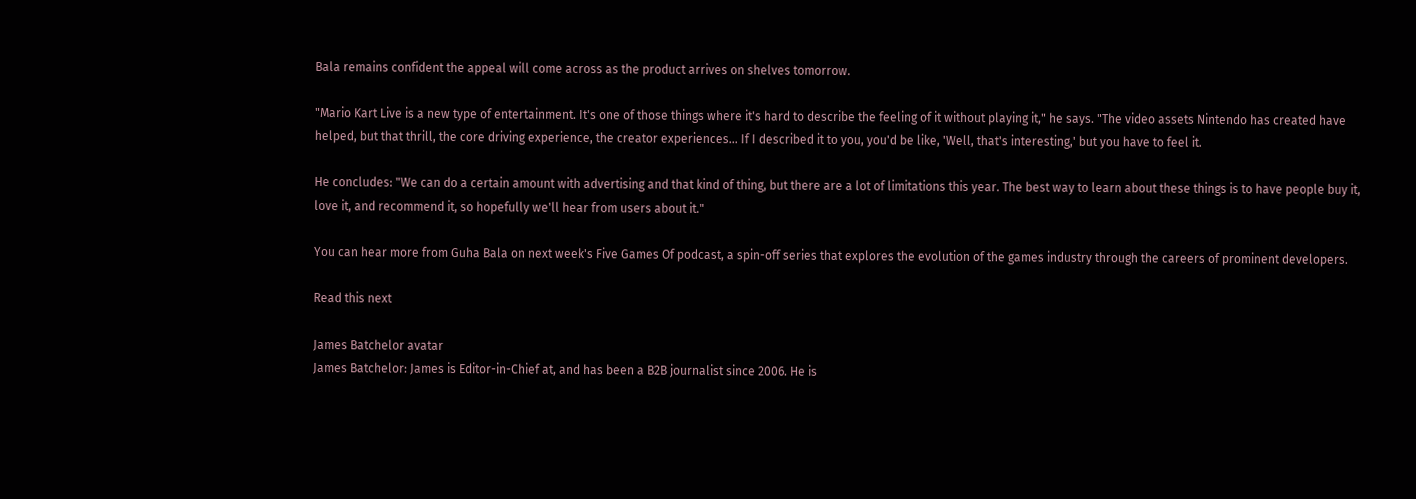Bala remains confident the appeal will come across as the product arrives on shelves tomorrow.

"Mario Kart Live is a new type of entertainment. It's one of those things where it's hard to describe the feeling of it without playing it," he says. "The video assets Nintendo has created have helped, but that thrill, the core driving experience, the creator experiences... If I described it to you, you'd be like, 'Well, that's interesting,' but you have to feel it.

He concludes: "We can do a certain amount with advertising and that kind of thing, but there are a lot of limitations this year. The best way to learn about these things is to have people buy it, love it, and recommend it, so hopefully we'll hear from users about it."

You can hear more from Guha Bala on next week's Five Games Of podcast, a spin-off series that explores the evolution of the games industry through the careers of prominent developers.

Read this next

James Batchelor avatar
James Batchelor: James is Editor-in-Chief at, and has been a B2B journalist since 2006. He is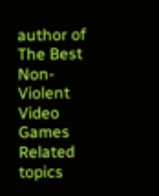author of The Best Non-Violent Video Games
Related topics